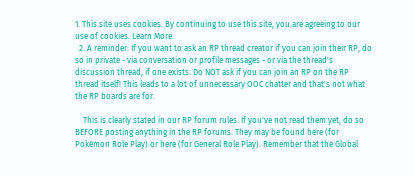1. This site uses cookies. By continuing to use this site, you are agreeing to our use of cookies. Learn More.
  2. A reminder: If you want to ask an RP thread creator if you can join their RP, do so in private - via conversation or profile messages - or via the thread's discussion thread, if one exists. Do NOT ask if you can join an RP on the RP thread itself! This leads to a lot of unnecessary OOC chatter and that's not what the RP boards are for.

    This is clearly stated in our RP forum rules. If you've not read them yet, do so BEFORE posting anything in the RP forums. They may be found here (for Pokémon Role Play) or here (for General Role Play). Remember that the Global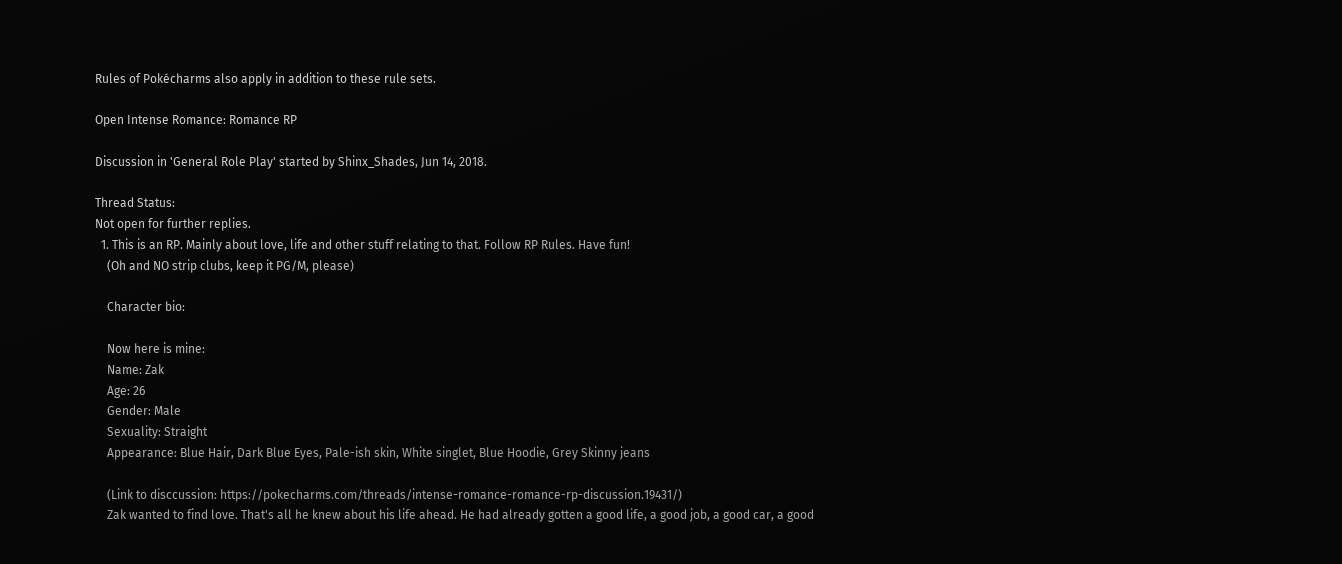Rules of Pokécharms also apply in addition to these rule sets.

Open Intense Romance: Romance RP

Discussion in 'General Role Play' started by Shinx_Shades, Jun 14, 2018.

Thread Status:
Not open for further replies.
  1. This is an RP. Mainly about love, life and other stuff relating to that. Follow RP Rules. Have fun!
    (Oh and NO strip clubs, keep it PG/M, please)

    Character bio:

    Now here is mine:
    Name: Zak
    Age: 26
    Gender: Male
    Sexuality: Straight
    Appearance: Blue Hair, Dark Blue Eyes, Pale-ish skin, White singlet, Blue Hoodie, Grey Skinny jeans

    (Link to disccussion: https://pokecharms.com/threads/intense-romance-romance-rp-discussion.19431/)
    Zak wanted to find love. That's all he knew about his life ahead. He had already gotten a good life, a good job, a good car, a good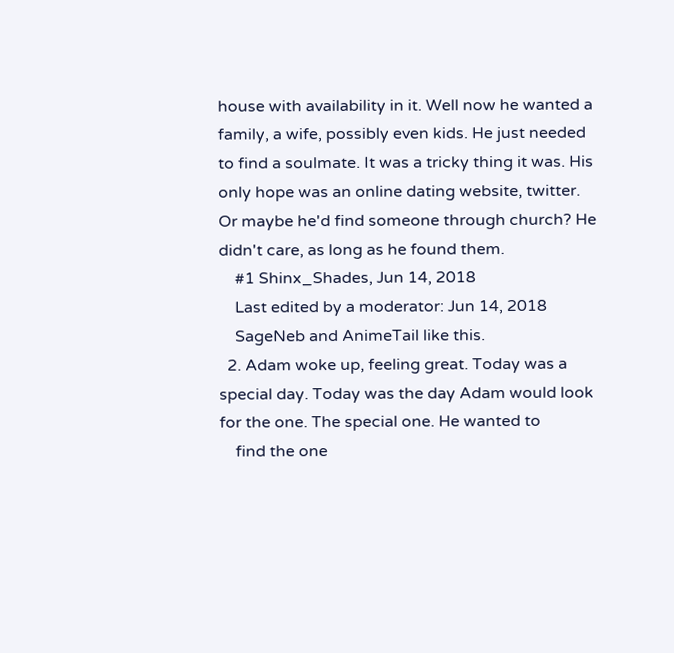house with availability in it. Well now he wanted a family, a wife, possibly even kids. He just needed to find a soulmate. It was a tricky thing it was. His only hope was an online dating website, twitter. Or maybe he'd find someone through church? He didn't care, as long as he found them.
    #1 Shinx_Shades, Jun 14, 2018
    Last edited by a moderator: Jun 14, 2018
    SageNeb and AnimeTail like this.
  2. Adam woke up, feeling great. Today was a special day. Today was the day Adam would look for the one. The special one. He wanted to
    find the one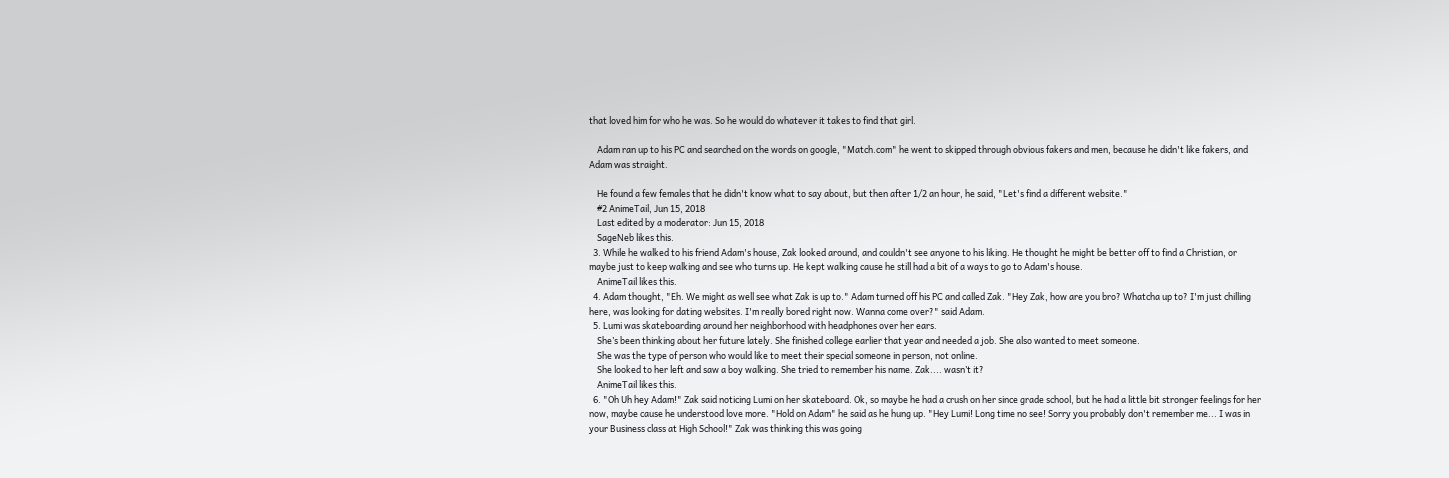that loved him for who he was. So he would do whatever it takes to find that girl.

    Adam ran up to his PC and searched on the words on google, "Match.com" he went to skipped through obvious fakers and men, because he didn't like fakers, and Adam was straight.

    He found a few females that he didn't know what to say about, but then after 1/2 an hour, he said, "Let's find a different website."
    #2 AnimeTail, Jun 15, 2018
    Last edited by a moderator: Jun 15, 2018
    SageNeb likes this.
  3. While he walked to his friend Adam's house, Zak looked around, and couldn't see anyone to his liking. He thought he might be better off to find a Christian, or maybe just to keep walking and see who turns up. He kept walking cause he still had a bit of a ways to go to Adam's house.
    AnimeTail likes this.
  4. Adam thought, "Eh. We might as well see what Zak is up to." Adam turned off his PC and called Zak. "Hey Zak, how are you bro? Whatcha up to? I'm just chilling here, was looking for dating websites. I'm really bored right now. Wanna come over?" said Adam.
  5. Lumi was skateboarding around her neighborhood with headphones over her ears.
    She’s been thinking about her future lately. She finished college earlier that year and needed a job. She also wanted to meet someone.
    She was the type of person who would like to meet their special someone in person, not online.
    She looked to her left and saw a boy walking. She tried to remember his name. Zak.... wasn’t it?
    AnimeTail likes this.
  6. "Oh Uh hey Adam!" Zak said noticing Lumi on her skateboard. Ok, so maybe he had a crush on her since grade school, but he had a little bit stronger feelings for her now, maybe cause he understood love more. "Hold on Adam" he said as he hung up. "Hey Lumi! Long time no see! Sorry you probably don't remember me... I was in your Business class at High School!" Zak was thinking this was going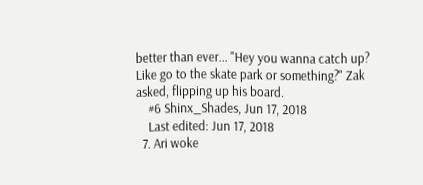better than ever... "Hey you wanna catch up? Like go to the skate park or something?" Zak asked, flipping up his board.
    #6 Shinx_Shades, Jun 17, 2018
    Last edited: Jun 17, 2018
  7. Ari woke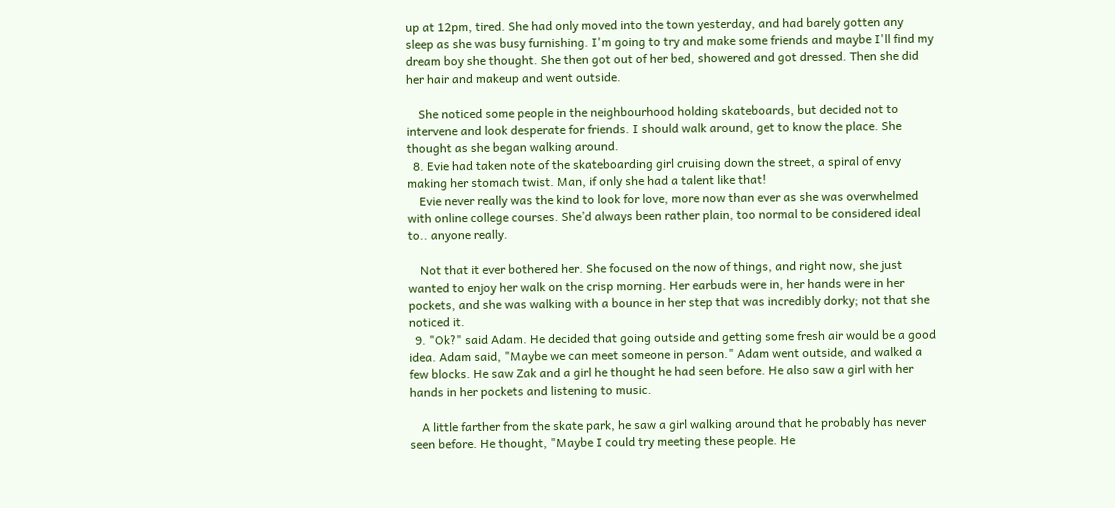up at 12pm, tired. She had only moved into the town yesterday, and had barely gotten any sleep as she was busy furnishing. I'm going to try and make some friends and maybe I'll find my dream boy she thought. She then got out of her bed, showered and got dressed. Then she did her hair and makeup and went outside.

    She noticed some people in the neighbourhood holding skateboards, but decided not to intervene and look desperate for friends. I should walk around, get to know the place. She thought as she began walking around.
  8. Evie had taken note of the skateboarding girl cruising down the street, a spiral of envy making her stomach twist. Man, if only she had a talent like that!
    Evie never really was the kind to look for love, more now than ever as she was overwhelmed with online college courses. She’d always been rather plain, too normal to be considered ideal to.. anyone really.

    Not that it ever bothered her. She focused on the now of things, and right now, she just wanted to enjoy her walk on the crisp morning. Her earbuds were in, her hands were in her pockets, and she was walking with a bounce in her step that was incredibly dorky; not that she noticed it.
  9. "Ok?" said Adam. He decided that going outside and getting some fresh air would be a good idea. Adam said, "Maybe we can meet someone in person." Adam went outside, and walked a few blocks. He saw Zak and a girl he thought he had seen before. He also saw a girl with her hands in her pockets and listening to music.

    A little farther from the skate park, he saw a girl walking around that he probably has never seen before. He thought, "Maybe I could try meeting these people. He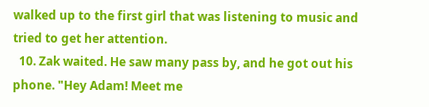walked up to the first girl that was listening to music and tried to get her attention.
  10. Zak waited. He saw many pass by, and he got out his phone. "Hey Adam! Meet me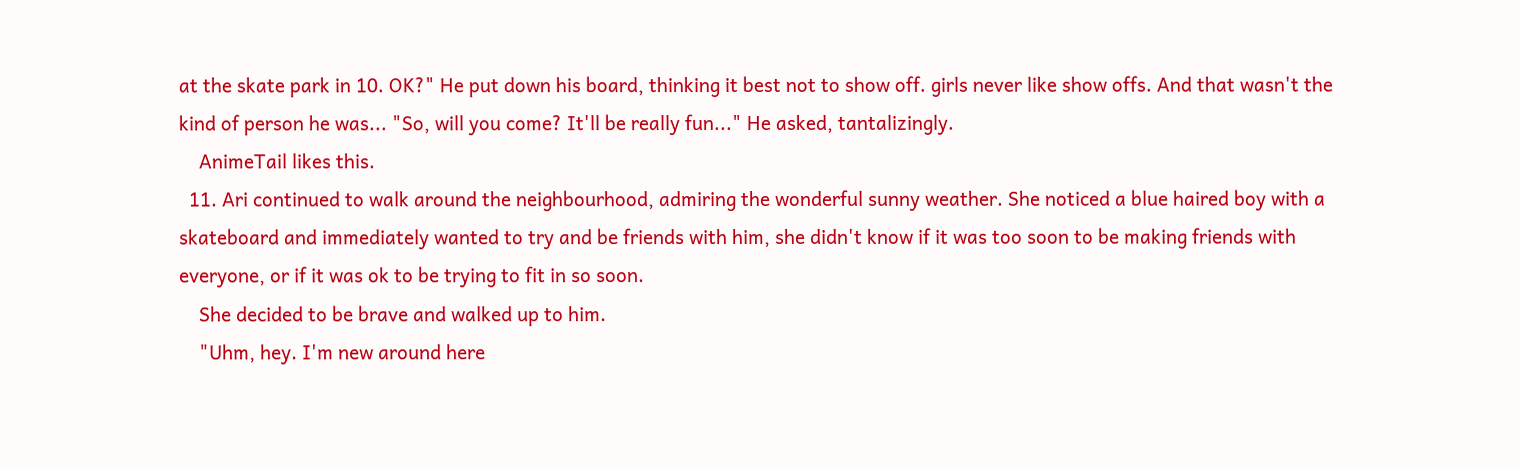at the skate park in 10. OK?" He put down his board, thinking it best not to show off. girls never like show offs. And that wasn't the kind of person he was... "So, will you come? It'll be really fun..." He asked, tantalizingly.
    AnimeTail likes this.
  11. Ari continued to walk around the neighbourhood, admiring the wonderful sunny weather. She noticed a blue haired boy with a skateboard and immediately wanted to try and be friends with him, she didn't know if it was too soon to be making friends with everyone, or if it was ok to be trying to fit in so soon.
    She decided to be brave and walked up to him.
    "Uhm, hey. I'm new around here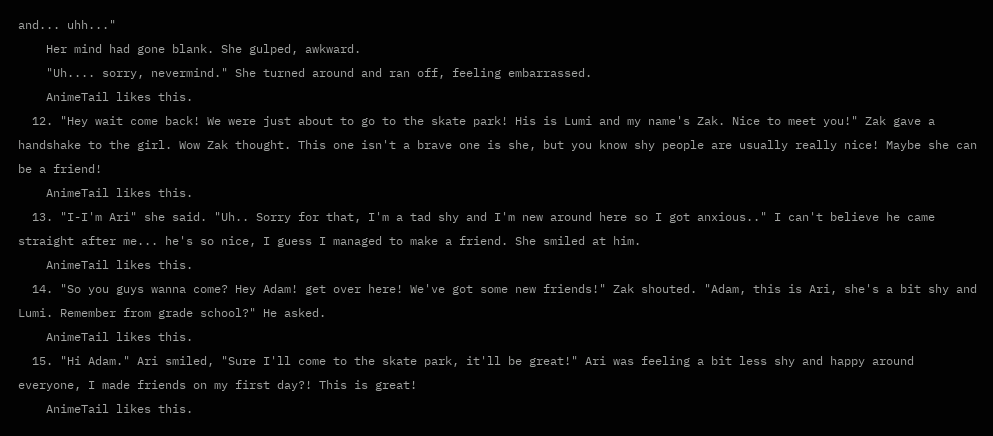and... uhh..."
    Her mind had gone blank. She gulped, awkward.
    "Uh.... sorry, nevermind." She turned around and ran off, feeling embarrassed.
    AnimeTail likes this.
  12. "Hey wait come back! We were just about to go to the skate park! His is Lumi and my name's Zak. Nice to meet you!" Zak gave a handshake to the girl. Wow Zak thought. This one isn't a brave one is she, but you know shy people are usually really nice! Maybe she can be a friend!
    AnimeTail likes this.
  13. "I-I'm Ari" she said. "Uh.. Sorry for that, I'm a tad shy and I'm new around here so I got anxious.." I can't believe he came straight after me... he's so nice, I guess I managed to make a friend. She smiled at him.
    AnimeTail likes this.
  14. "So you guys wanna come? Hey Adam! get over here! We've got some new friends!" Zak shouted. "Adam, this is Ari, she's a bit shy and Lumi. Remember from grade school?" He asked.
    AnimeTail likes this.
  15. "Hi Adam." Ari smiled, "Sure I'll come to the skate park, it'll be great!" Ari was feeling a bit less shy and happy around everyone, I made friends on my first day?! This is great!
    AnimeTail likes this.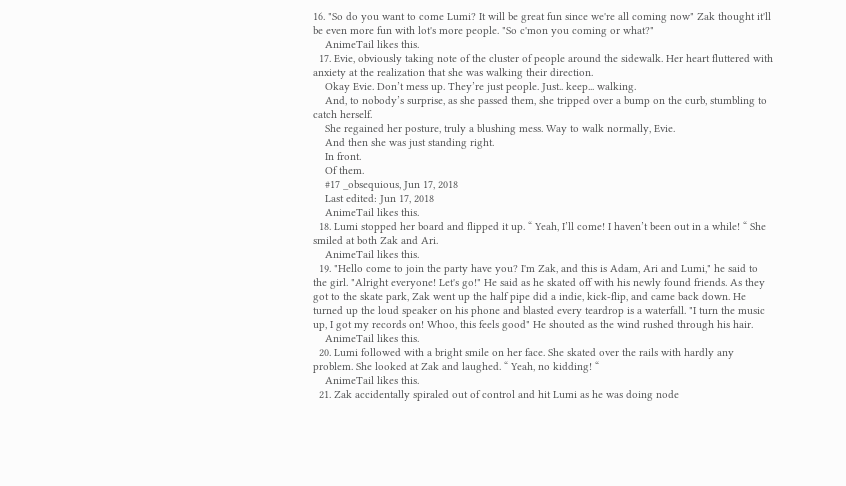16. "So do you want to come Lumi? It will be great fun since we're all coming now" Zak thought it'll be even more fun with lot's more people. "So c'mon you coming or what?"
    AnimeTail likes this.
  17. Evie, obviously taking note of the cluster of people around the sidewalk. Her heart fluttered with anxiety at the realization that she was walking their direction.
    Okay Evie. Don’t mess up. They’re just people. Just.. keep... walking.
    And, to nobody’s surprise, as she passed them, she tripped over a bump on the curb, stumbling to catch herself.
    She regained her posture, truly a blushing mess. Way to walk normally, Evie.
    And then she was just standing right.
    In front.
    Of them.
    #17 _obsequious, Jun 17, 2018
    Last edited: Jun 17, 2018
    AnimeTail likes this.
  18. Lumi stopped her board and flipped it up. “ Yeah, I’ll come! I haven’t been out in a while! “ She smiled at both Zak and Ari.
    AnimeTail likes this.
  19. "Hello come to join the party have you? I'm Zak, and this is Adam, Ari and Lumi," he said to the girl. "Alright everyone! Let's go!" He said as he skated off with his newly found friends. As they got to the skate park, Zak went up the half pipe did a indie, kick-flip, and came back down. He turned up the loud speaker on his phone and blasted every teardrop is a waterfall. "I turn the music up, I got my records on! Whoo, this feels good" He shouted as the wind rushed through his hair.
    AnimeTail likes this.
  20. Lumi followed with a bright smile on her face. She skated over the rails with hardly any problem. She looked at Zak and laughed. “ Yeah, no kidding! “
    AnimeTail likes this.
  21. Zak accidentally spiraled out of control and hit Lumi as he was doing node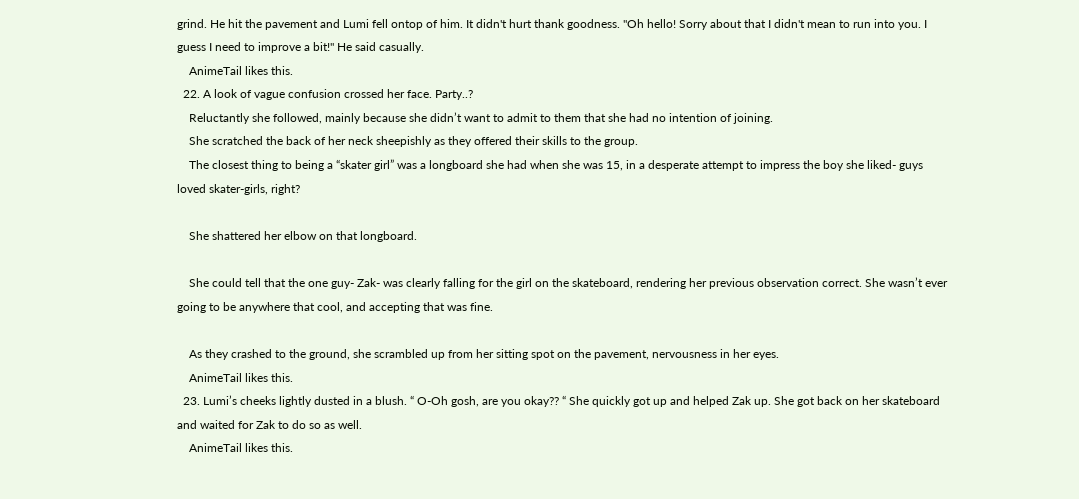grind. He hit the pavement and Lumi fell ontop of him. It didn't hurt thank goodness. "Oh hello! Sorry about that I didn't mean to run into you. I guess I need to improve a bit!" He said casually.
    AnimeTail likes this.
  22. A look of vague confusion crossed her face. Party..?
    Reluctantly she followed, mainly because she didn’t want to admit to them that she had no intention of joining.
    She scratched the back of her neck sheepishly as they offered their skills to the group.
    The closest thing to being a “skater girl” was a longboard she had when she was 15, in a desperate attempt to impress the boy she liked- guys loved skater-girls, right?

    She shattered her elbow on that longboard.

    She could tell that the one guy- Zak- was clearly falling for the girl on the skateboard, rendering her previous observation correct. She wasn’t ever going to be anywhere that cool, and accepting that was fine.

    As they crashed to the ground, she scrambled up from her sitting spot on the pavement, nervousness in her eyes.
    AnimeTail likes this.
  23. Lumi’s cheeks lightly dusted in a blush. “ O-Oh gosh, are you okay?? “ She quickly got up and helped Zak up. She got back on her skateboard and waited for Zak to do so as well.
    AnimeTail likes this.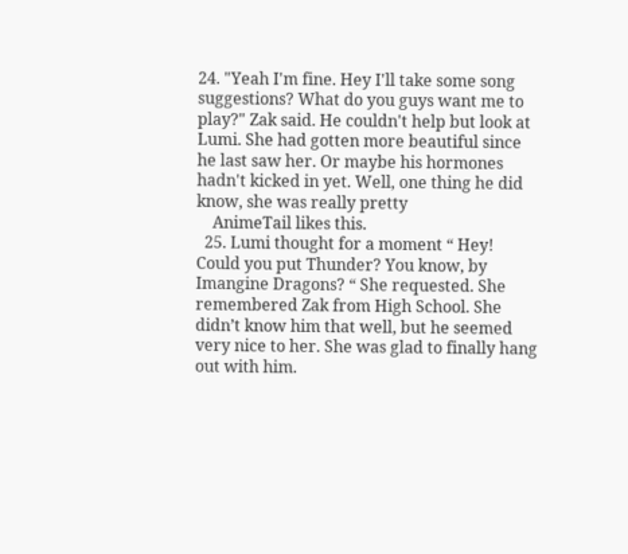24. "Yeah I'm fine. Hey I'll take some song suggestions? What do you guys want me to play?" Zak said. He couldn't help but look at Lumi. She had gotten more beautiful since he last saw her. Or maybe his hormones hadn't kicked in yet. Well, one thing he did know, she was really pretty
    AnimeTail likes this.
  25. Lumi thought for a moment “ Hey! Could you put Thunder? You know, by Imangine Dragons? “ She requested. She remembered Zak from High School. She didn’t know him that well, but he seemed very nice to her. She was glad to finally hang out with him.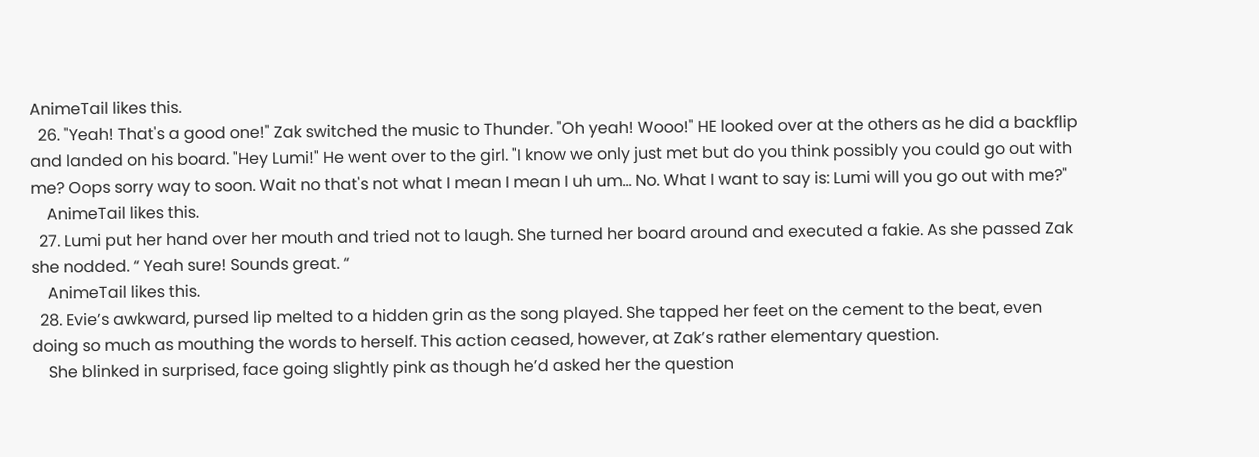AnimeTail likes this.
  26. "Yeah! That's a good one!" Zak switched the music to Thunder. "Oh yeah! Wooo!" HE looked over at the others as he did a backflip and landed on his board. "Hey Lumi!" He went over to the girl. "I know we only just met but do you think possibly you could go out with me? Oops sorry way to soon. Wait no that's not what I mean I mean I uh um... No. What I want to say is: Lumi will you go out with me?"
    AnimeTail likes this.
  27. Lumi put her hand over her mouth and tried not to laugh. She turned her board around and executed a fakie. As she passed Zak she nodded. “ Yeah sure! Sounds great. “
    AnimeTail likes this.
  28. Evie’s awkward, pursed lip melted to a hidden grin as the song played. She tapped her feet on the cement to the beat, even doing so much as mouthing the words to herself. This action ceased, however, at Zak’s rather elementary question.
    She blinked in surprised, face going slightly pink as though he’d asked her the question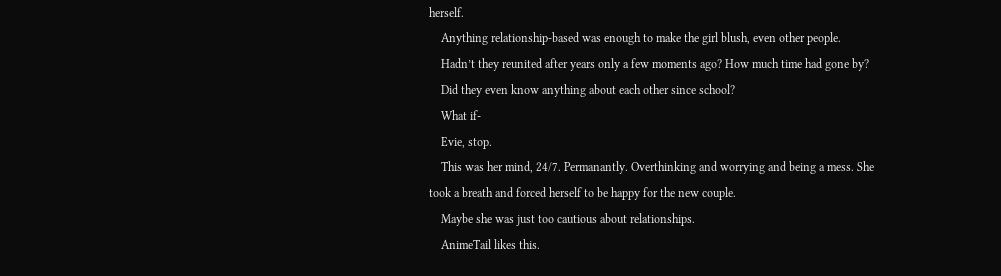herself.
    Anything relationship-based was enough to make the girl blush, even other people.
    Hadn’t they reunited after years only a few moments ago? How much time had gone by?
    Did they even know anything about each other since school?
    What if-
    Evie, stop.
    This was her mind, 24/7. Permanantly. Overthinking and worrying and being a mess. She took a breath and forced herself to be happy for the new couple.
    Maybe she was just too cautious about relationships.
    AnimeTail likes this.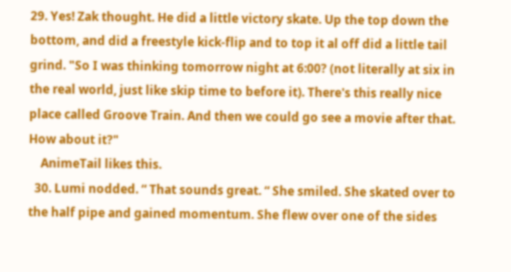29. Yes! Zak thought. He did a little victory skate. Up the top down the bottom, and did a freestyle kick-flip and to top it al off did a little tail grind. "So I was thinking tomorrow night at 6:00? (not literally at six in the real world, just like skip time to before it). There's this really nice place called Groove Train. And then we could go see a movie after that. How about it?"
    AnimeTail likes this.
  30. Lumi nodded. “ That sounds great. “ She smiled. She skated over to the half pipe and gained momentum. She flew over one of the sides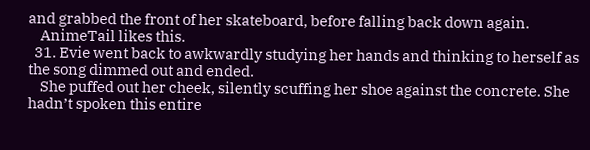and grabbed the front of her skateboard, before falling back down again.
    AnimeTail likes this.
  31. Evie went back to awkwardly studying her hands and thinking to herself as the song dimmed out and ended.
    She puffed out her cheek, silently scuffing her shoe against the concrete. She hadn’t spoken this entire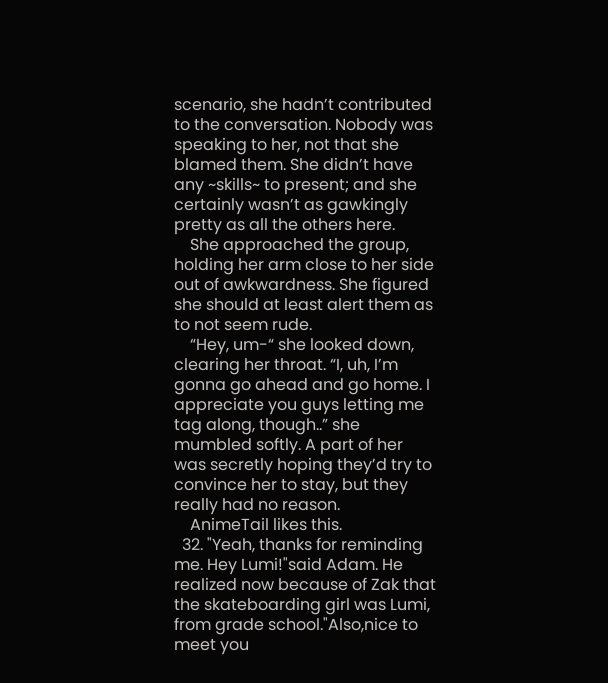scenario, she hadn’t contributed to the conversation. Nobody was speaking to her, not that she blamed them. She didn’t have any ~skills~ to present; and she certainly wasn’t as gawkingly pretty as all the others here.
    She approached the group, holding her arm close to her side out of awkwardness. She figured she should at least alert them as to not seem rude.
    “Hey, um-“ she looked down, clearing her throat. “I, uh, I’m gonna go ahead and go home. I appreciate you guys letting me tag along, though..” she mumbled softly. A part of her was secretly hoping they’d try to convince her to stay, but they really had no reason.
    AnimeTail likes this.
  32. "Yeah, thanks for reminding me. Hey Lumi!"said Adam. He realized now because of Zak that the skateboarding girl was Lumi, from grade school."Also,nice to meet you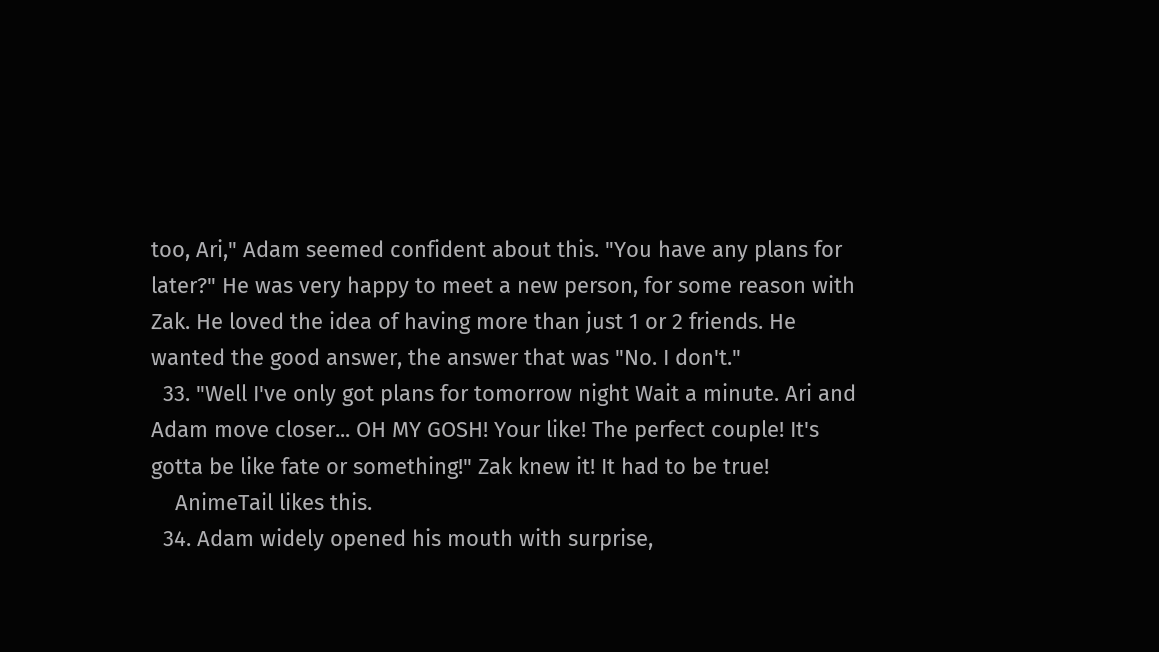too, Ari," Adam seemed confident about this. "You have any plans for later?" He was very happy to meet a new person, for some reason with Zak. He loved the idea of having more than just 1 or 2 friends. He wanted the good answer, the answer that was "No. I don't."
  33. "Well I've only got plans for tomorrow night Wait a minute. Ari and Adam move closer... OH MY GOSH! Your like! The perfect couple! It's gotta be like fate or something!" Zak knew it! It had to be true!
    AnimeTail likes this.
  34. Adam widely opened his mouth with surprise,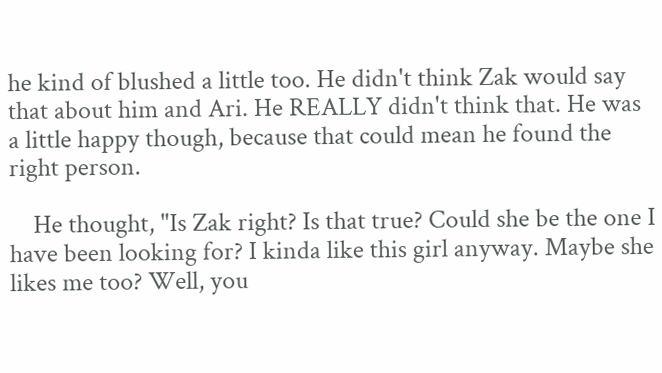he kind of blushed a little too. He didn't think Zak would say that about him and Ari. He REALLY didn't think that. He was a little happy though, because that could mean he found the right person.

    He thought, "Is Zak right? Is that true? Could she be the one I have been looking for? I kinda like this girl anyway. Maybe she likes me too? Well, you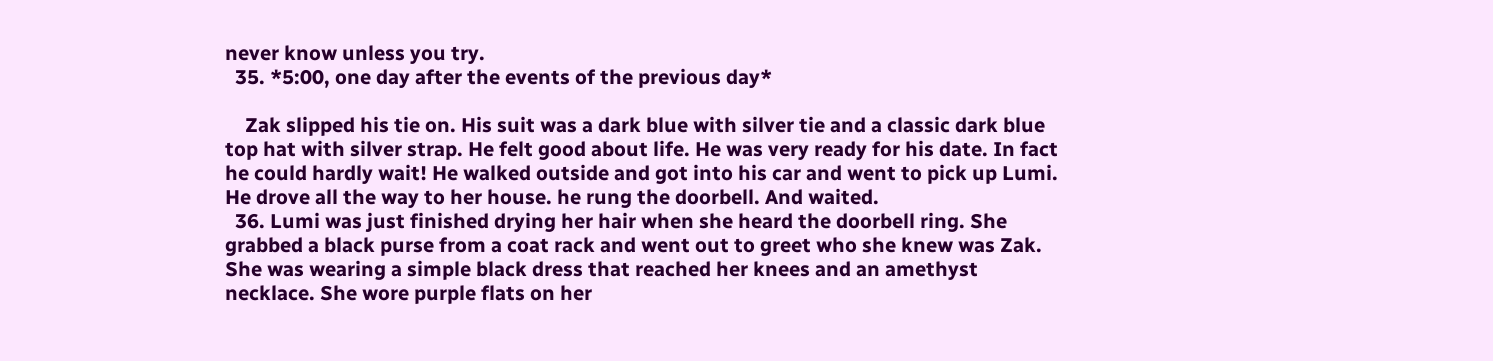never know unless you try.
  35. *5:00, one day after the events of the previous day*

    Zak slipped his tie on. His suit was a dark blue with silver tie and a classic dark blue top hat with silver strap. He felt good about life. He was very ready for his date. In fact he could hardly wait! He walked outside and got into his car and went to pick up Lumi. He drove all the way to her house. he rung the doorbell. And waited.
  36. Lumi was just finished drying her hair when she heard the doorbell ring. She grabbed a black purse from a coat rack and went out to greet who she knew was Zak. She was wearing a simple black dress that reached her knees and an amethyst necklace. She wore purple flats on her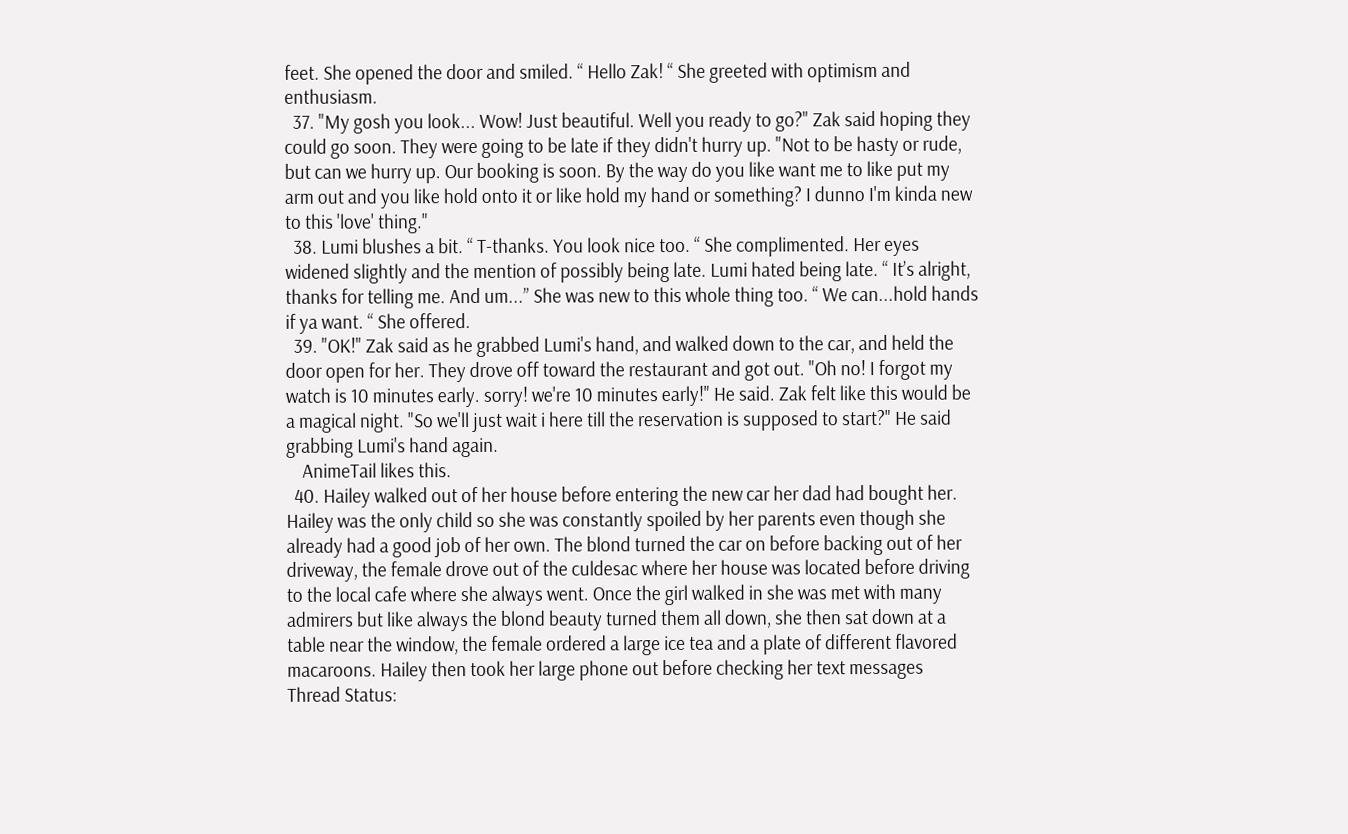feet. She opened the door and smiled. “ Hello Zak! “ She greeted with optimism and enthusiasm.
  37. "My gosh you look... Wow! Just beautiful. Well you ready to go?" Zak said hoping they could go soon. They were going to be late if they didn't hurry up. "Not to be hasty or rude, but can we hurry up. Our booking is soon. By the way do you like want me to like put my arm out and you like hold onto it or like hold my hand or something? I dunno I'm kinda new to this 'love' thing."
  38. Lumi blushes a bit. “ T-thanks. You look nice too. “ She complimented. Her eyes widened slightly and the mention of possibly being late. Lumi hated being late. “ It’s alright, thanks for telling me. And um...” She was new to this whole thing too. “ We can...hold hands if ya want. “ She offered.
  39. "OK!" Zak said as he grabbed Lumi's hand, and walked down to the car, and held the door open for her. They drove off toward the restaurant and got out. "Oh no! I forgot my watch is 10 minutes early. sorry! we're 10 minutes early!" He said. Zak felt like this would be a magical night. "So we'll just wait i here till the reservation is supposed to start?" He said grabbing Lumi's hand again.
    AnimeTail likes this.
  40. Hailey walked out of her house before entering the new car her dad had bought her. Hailey was the only child so she was constantly spoiled by her parents even though she already had a good job of her own. The blond turned the car on before backing out of her driveway, the female drove out of the culdesac where her house was located before driving to the local cafe where she always went. Once the girl walked in she was met with many admirers but like always the blond beauty turned them all down, she then sat down at a table near the window, the female ordered a large ice tea and a plate of different flavored macaroons. Hailey then took her large phone out before checking her text messages
Thread Status: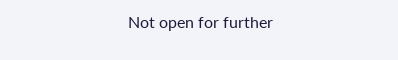Not open for further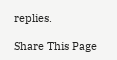replies.

Share This Page